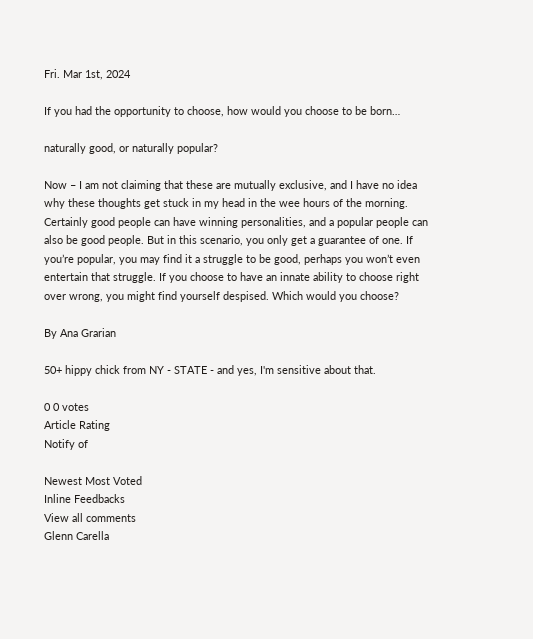Fri. Mar 1st, 2024

If you had the opportunity to choose, how would you choose to be born…

naturally good, or naturally popular?

Now – I am not claiming that these are mutually exclusive, and I have no idea why these thoughts get stuck in my head in the wee hours of the morning. Certainly good people can have winning personalities, and a popular people can also be good people. But in this scenario, you only get a guarantee of one. If you’re popular, you may find it a struggle to be good, perhaps you won’t even entertain that struggle. If you choose to have an innate ability to choose right over wrong, you might find yourself despised. Which would you choose?

By Ana Grarian

50+ hippy chick from NY - STATE - and yes, I'm sensitive about that.

0 0 votes
Article Rating
Notify of

Newest Most Voted
Inline Feedbacks
View all comments
Glenn Carella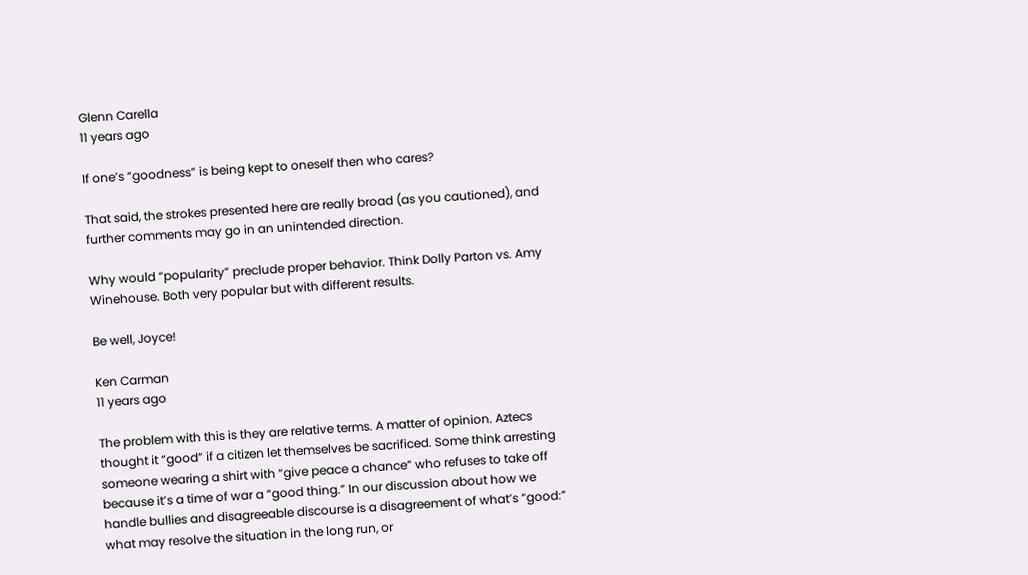Glenn Carella
11 years ago

If one’s “goodness” is being kept to oneself then who cares?

That said, the strokes presented here are really broad (as you cautioned), and further comments may go in an unintended direction.

Why would “popularity” preclude proper behavior. Think Dolly Parton vs. Amy Winehouse. Both very popular but with different results.

Be well, Joyce!

Ken Carman
11 years ago

The problem with this is they are relative terms. A matter of opinion. Aztecs thought it “good” if a citizen let themselves be sacrificed. Some think arresting someone wearing a shirt with “give peace a chance” who refuses to take off because it’s a time of war a “good thing.” In our discussion about how we handle bullies and disagreeable discourse is a disagreement of what’s “good:” what may resolve the situation in the long run, or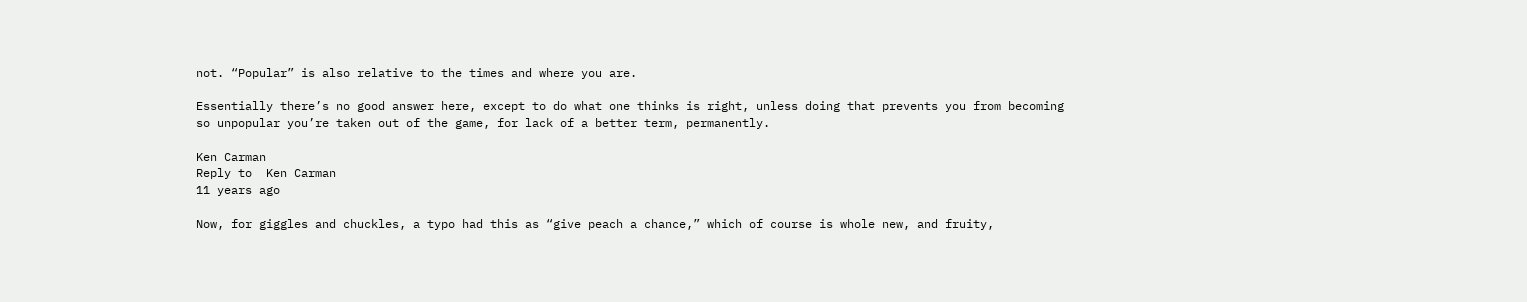not. “Popular” is also relative to the times and where you are.

Essentially there’s no good answer here, except to do what one thinks is right, unless doing that prevents you from becoming so unpopular you’re taken out of the game, for lack of a better term, permanently.

Ken Carman
Reply to  Ken Carman
11 years ago

Now, for giggles and chuckles, a typo had this as “give peach a chance,” which of course is whole new, and fruity,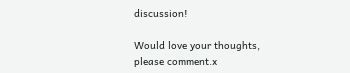discussion!

Would love your thoughts, please comment.x